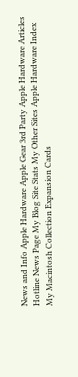News and Info Apple Hardware Apple Gear 3rd Party Apple Hardware Articles Hotline News Page My Blog Site Stats My Other Sites Apple Hardware Index My Macintosh Collection Expansion Cards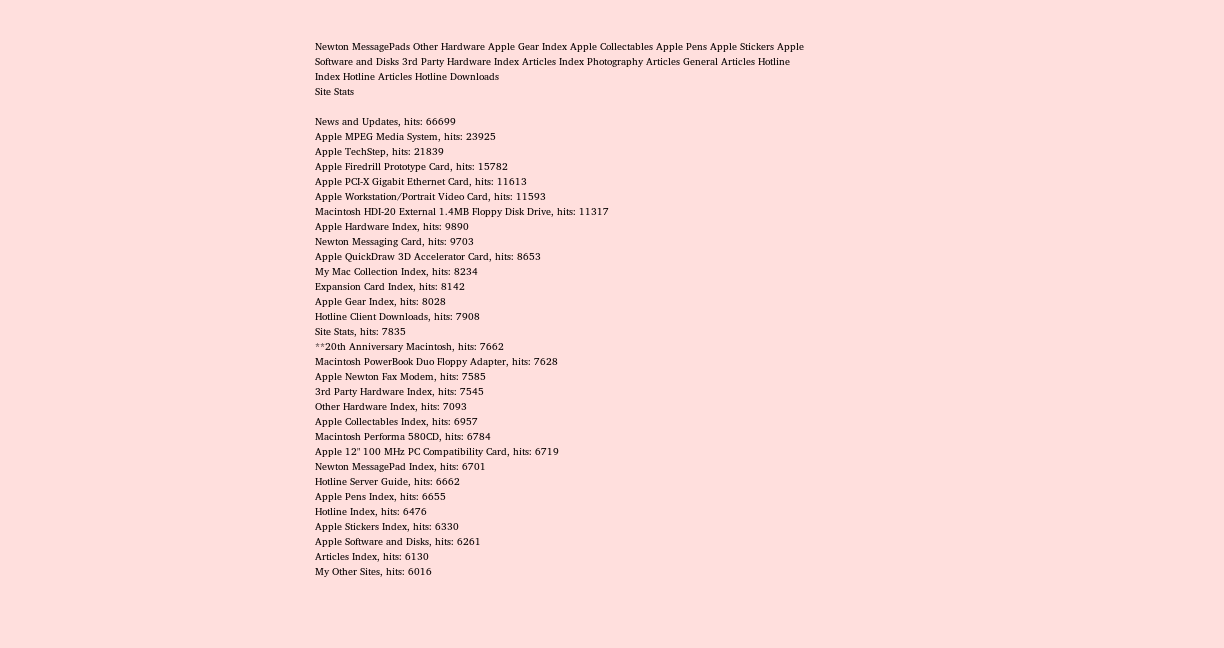Newton MessagePads Other Hardware Apple Gear Index Apple Collectables Apple Pens Apple Stickers Apple Software and Disks 3rd Party Hardware Index Articles Index Photography Articles General Articles Hotline Index Hotline Articles Hotline Downloads
Site Stats

News and Updates, hits: 66699
Apple MPEG Media System, hits: 23925
Apple TechStep, hits: 21839
Apple Firedrill Prototype Card, hits: 15782
Apple PCI-X Gigabit Ethernet Card, hits: 11613
Apple Workstation/Portrait Video Card, hits: 11593
Macintosh HDI-20 External 1.4MB Floppy Disk Drive, hits: 11317
Apple Hardware Index, hits: 9890
Newton Messaging Card, hits: 9703
Apple QuickDraw 3D Accelerator Card, hits: 8653
My Mac Collection Index, hits: 8234
Expansion Card Index, hits: 8142
Apple Gear Index, hits: 8028
Hotline Client Downloads, hits: 7908
Site Stats, hits: 7835
**20th Anniversary Macintosh, hits: 7662
Macintosh PowerBook Duo Floppy Adapter, hits: 7628
Apple Newton Fax Modem, hits: 7585
3rd Party Hardware Index, hits: 7545
Other Hardware Index, hits: 7093
Apple Collectables Index, hits: 6957
Macintosh Performa 580CD, hits: 6784
Apple 12" 100 MHz PC Compatibility Card, hits: 6719
Newton MessagePad Index, hits: 6701
Hotline Server Guide, hits: 6662
Apple Pens Index, hits: 6655
Hotline Index, hits: 6476
Apple Stickers Index, hits: 6330
Apple Software and Disks, hits: 6261
Articles Index, hits: 6130
My Other Sites, hits: 6016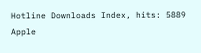Hotline Downloads Index, hits: 5889
Apple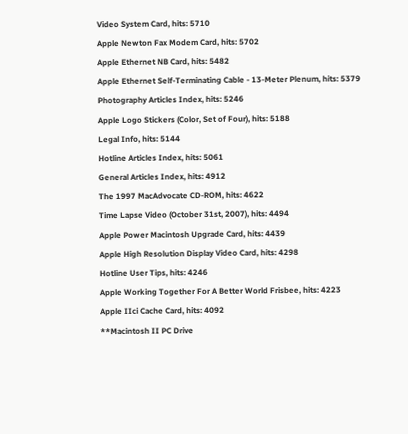Video System Card, hits: 5710
Apple Newton Fax Modem Card, hits: 5702
Apple Ethernet NB Card, hits: 5482
Apple Ethernet Self-Terminating Cable - 13-Meter Plenum, hits: 5379
Photography Articles Index, hits: 5246
Apple Logo Stickers (Color, Set of Four), hits: 5188
Legal Info, hits: 5144
Hotline Articles Index, hits: 5061
General Articles Index, hits: 4912
The 1997 MacAdvocate CD-ROM, hits: 4622
Time Lapse Video (October 31st, 2007), hits: 4494
Apple Power Macintosh Upgrade Card, hits: 4439
Apple High Resolution Display Video Card, hits: 4298
Hotline User Tips, hits: 4246
Apple Working Together For A Better World Frisbee, hits: 4223
Apple IIci Cache Card, hits: 4092
**Macintosh II PC Drive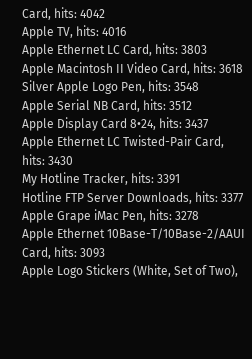Card, hits: 4042
Apple TV, hits: 4016
Apple Ethernet LC Card, hits: 3803
Apple Macintosh II Video Card, hits: 3618
Silver Apple Logo Pen, hits: 3548
Apple Serial NB Card, hits: 3512
Apple Display Card 8•24, hits: 3437
Apple Ethernet LC Twisted-Pair Card, hits: 3430
My Hotline Tracker, hits: 3391
Hotline FTP Server Downloads, hits: 3377
Apple Grape iMac Pen, hits: 3278
Apple Ethernet 10Base-T/10Base-2/AAUI Card, hits: 3093
Apple Logo Stickers (White, Set of Two),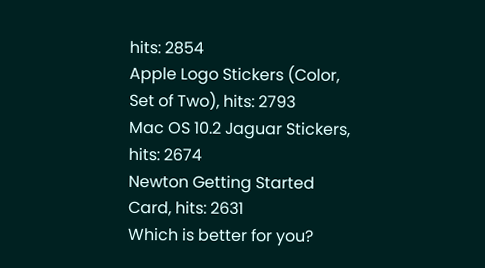hits: 2854
Apple Logo Stickers (Color, Set of Two), hits: 2793
Mac OS 10.2 Jaguar Stickers, hits: 2674
Newton Getting Started Card, hits: 2631
Which is better for you?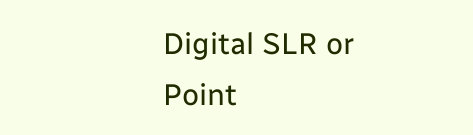Digital SLR or Point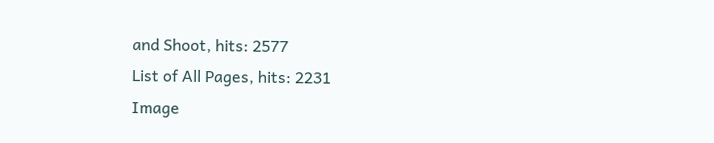and Shoot, hits: 2577
List of All Pages, hits: 2231
Image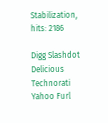Stabilization, hits: 2186

Digg Slashdot Delicious Technorati Yahoo Furl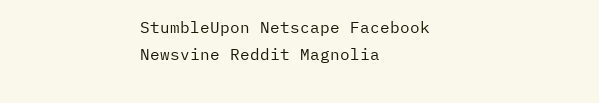StumbleUpon Netscape Facebook Newsvine Reddit Magnolia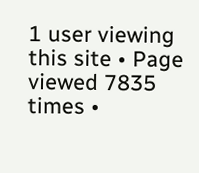1 user viewing this site • Page viewed 7835 times •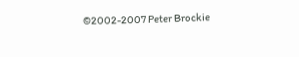©2002-2007 Peter Brockie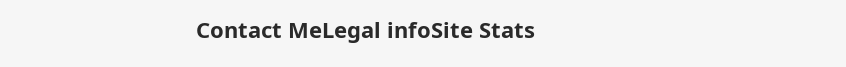Contact MeLegal infoSite Stats